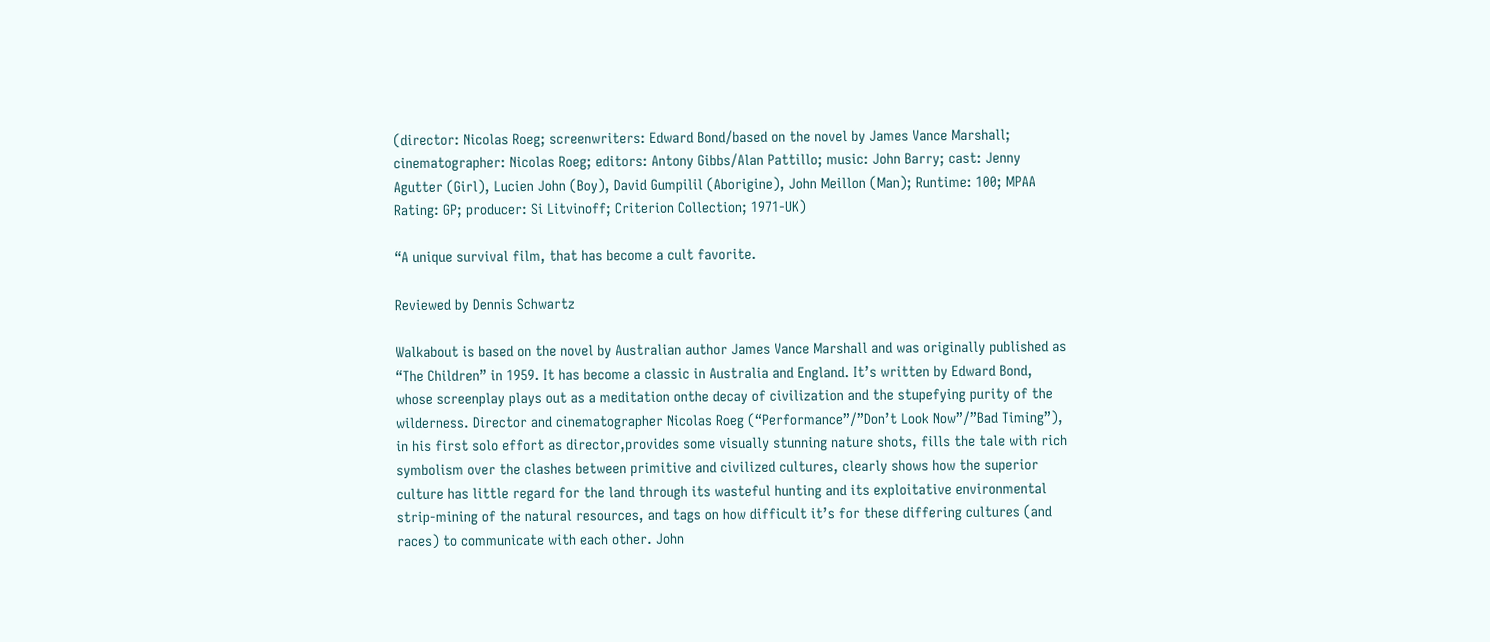(director: Nicolas Roeg; screenwriters: Edward Bond/based on the novel by James Vance Marshall; cinematographer: Nicolas Roeg; editors: Antony Gibbs/Alan Pattillo; music: John Barry; cast: Jenny Agutter (Girl), Lucien John (Boy), David Gumpilil (Aborigine), John Meillon (Man); Runtime: 100; MPAA Rating: GP; producer: Si Litvinoff; Criterion Collection; 1971-UK)

“A unique survival film, that has become a cult favorite.

Reviewed by Dennis Schwartz

Walkabout is based on the novel by Australian author James Vance Marshall and was originally published as “The Children” in 1959. It has become a classic in Australia and England. It’s written by Edward Bond, whose screenplay plays out as a meditation onthe decay of civilization and the stupefying purity of the wilderness. Director and cinematographer Nicolas Roeg (“Performance”/”Don’t Look Now”/”Bad Timing”), in his first solo effort as director,provides some visually stunning nature shots, fills the tale with rich symbolism over the clashes between primitive and civilized cultures, clearly shows how the superior culture has little regard for the land through its wasteful hunting and its exploitative environmental strip-mining of the natural resources, and tags on how difficult it’s for these differing cultures (and races) to communicate with each other. John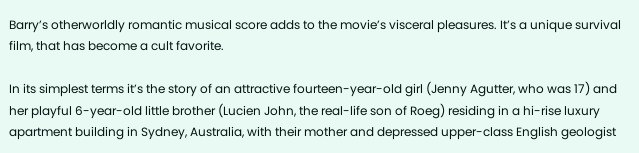Barry’s otherworldly romantic musical score adds to the movie’s visceral pleasures. It’s a unique survival film, that has become a cult favorite.

In its simplest terms it’s the story of an attractive fourteen-year-old girl (Jenny Agutter, who was 17) and her playful 6-year-old little brother (Lucien John, the real-life son of Roeg) residing in a hi-rise luxury apartment building in Sydney, Australia, with their mother and depressed upper-class English geologist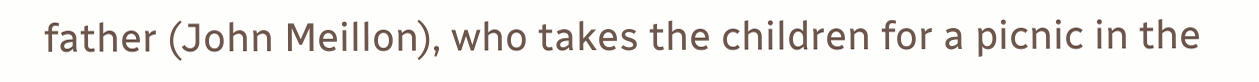father (John Meillon), who takes the children for a picnic in the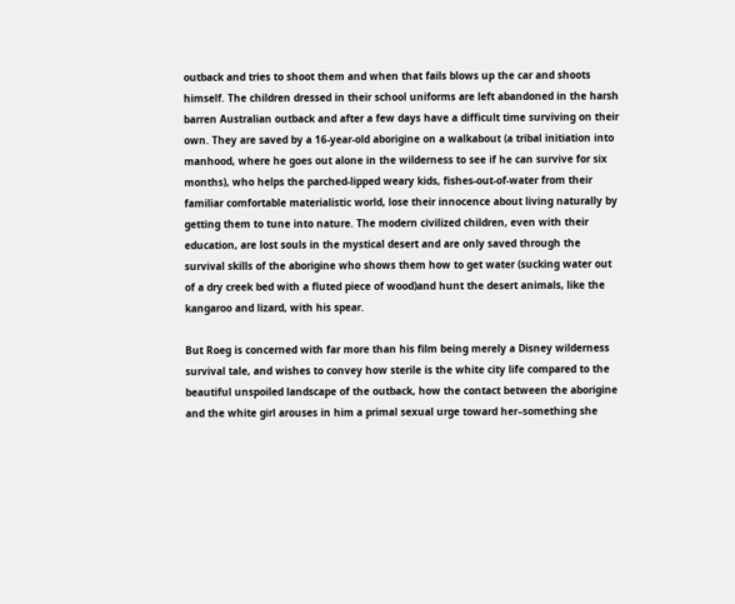outback and tries to shoot them and when that fails blows up the car and shoots himself. The children dressed in their school uniforms are left abandoned in the harsh barren Australian outback and after a few days have a difficult time surviving on their own. They are saved by a 16-year-old aborigine on a walkabout (a tribal initiation into manhood, where he goes out alone in the wilderness to see if he can survive for six months), who helps the parched-lipped weary kids, fishes-out-of-water from their familiar comfortable materialistic world, lose their innocence about living naturally by getting them to tune into nature. The modern civilized children, even with their education, are lost souls in the mystical desert and are only saved through the survival skills of the aborigine who shows them how to get water (sucking water out of a dry creek bed with a fluted piece of wood)and hunt the desert animals, like the kangaroo and lizard, with his spear.

But Roeg is concerned with far more than his film being merely a Disney wilderness survival tale, and wishes to convey how sterile is the white city life compared to the beautiful unspoiled landscape of the outback, how the contact between the aborigine and the white girl arouses in him a primal sexual urge toward her–something she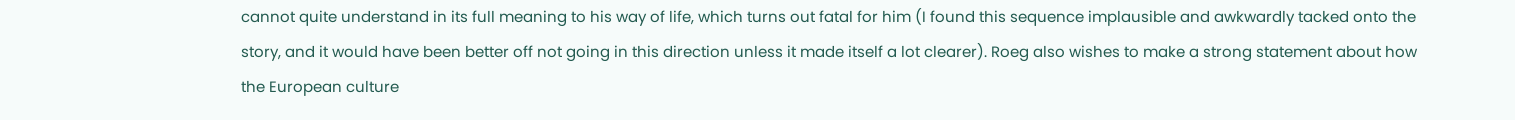cannot quite understand in its full meaning to his way of life, which turns out fatal for him (I found this sequence implausible and awkwardly tacked onto the story, and it would have been better off not going in this direction unless it made itself a lot clearer). Roeg also wishes to make a strong statement about how the European culture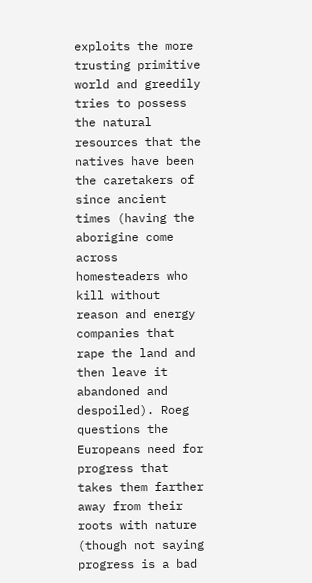exploits the more trusting primitive world and greedily tries to possess the natural resources that the natives have been the caretakers of since ancient times (having the aborigine come across homesteaders who kill without reason and energy companies that rape the land and then leave it abandoned and despoiled). Roeg questions the Europeans need for progress that takes them farther away from their roots with nature (though not saying progress is a bad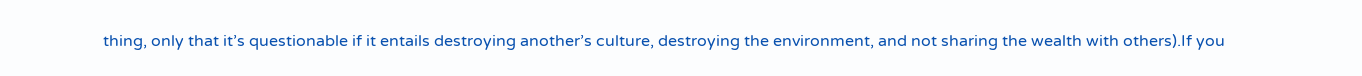thing, only that it’s questionable if it entails destroying another’s culture, destroying the environment, and not sharing the wealth with others).If you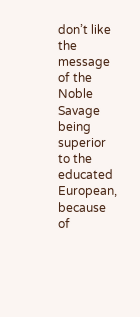don’t like the message of the Noble Savage being superior to the educated European, because of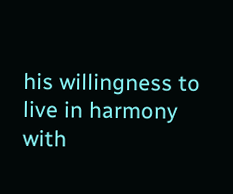his willingness to live in harmony with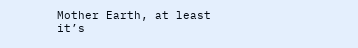Mother Earth, at least it’s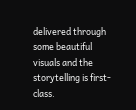delivered through some beautiful visuals and the storytelling is first-class.